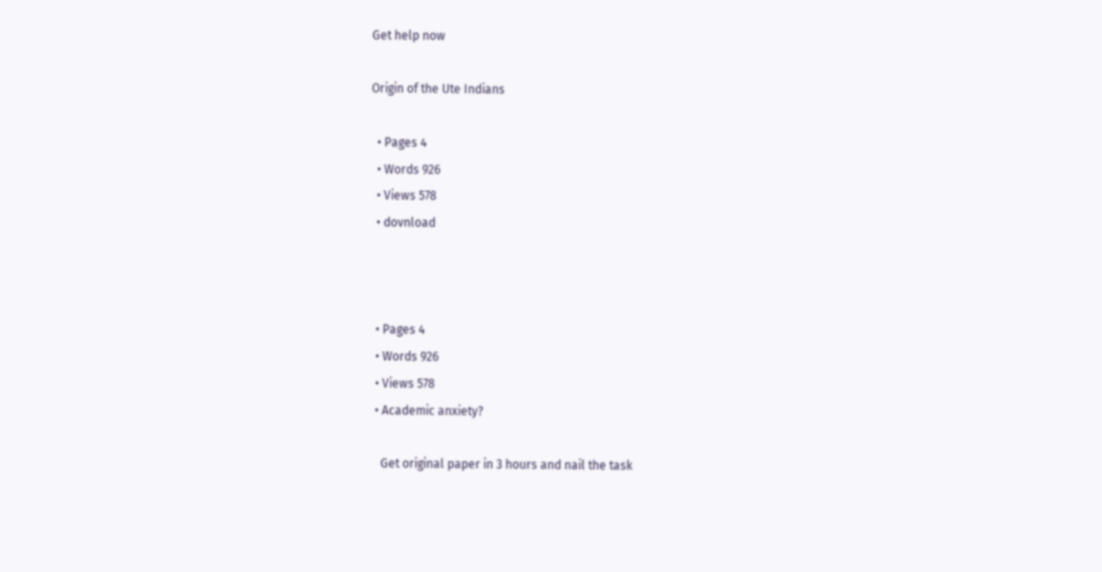Get help now

Origin of the Ute Indians

  • Pages 4
  • Words 926
  • Views 578
  • dovnload



  • Pages 4
  • Words 926
  • Views 578
  • Academic anxiety?

    Get original paper in 3 hours and nail the task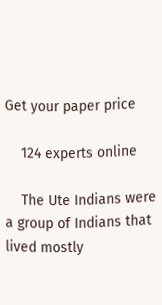Get your paper price

    124 experts online

    The Ute Indians were a group of Indians that lived mostly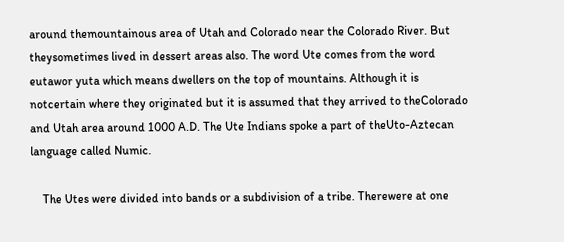around themountainous area of Utah and Colorado near the Colorado River. But theysometimes lived in dessert areas also. The word Ute comes from the word eutawor yuta which means dwellers on the top of mountains. Although it is notcertain where they originated but it is assumed that they arrived to theColorado and Utah area around 1000 A.D. The Ute Indians spoke a part of theUto-Aztecan language called Numic.

    The Utes were divided into bands or a subdivision of a tribe. Therewere at one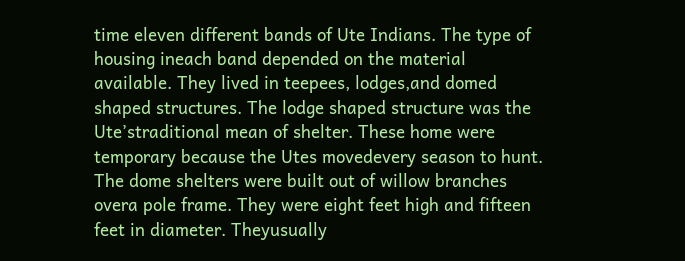time eleven different bands of Ute Indians. The type of housing ineach band depended on the material available. They lived in teepees, lodges,and domed shaped structures. The lodge shaped structure was the Ute’straditional mean of shelter. These home were temporary because the Utes movedevery season to hunt. The dome shelters were built out of willow branches overa pole frame. They were eight feet high and fifteen feet in diameter. Theyusually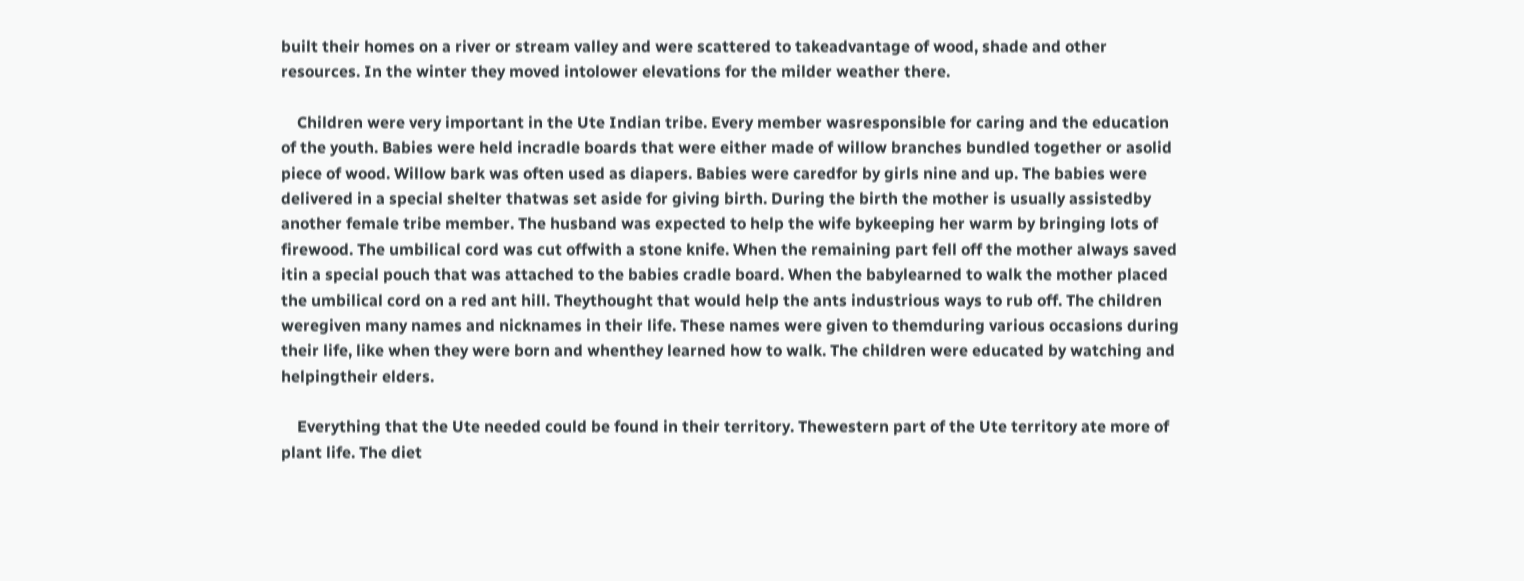built their homes on a river or stream valley and were scattered to takeadvantage of wood, shade and other resources. In the winter they moved intolower elevations for the milder weather there.

    Children were very important in the Ute Indian tribe. Every member wasresponsible for caring and the education of the youth. Babies were held incradle boards that were either made of willow branches bundled together or asolid piece of wood. Willow bark was often used as diapers. Babies were caredfor by girls nine and up. The babies were delivered in a special shelter thatwas set aside for giving birth. During the birth the mother is usually assistedby another female tribe member. The husband was expected to help the wife bykeeping her warm by bringing lots of firewood. The umbilical cord was cut offwith a stone knife. When the remaining part fell off the mother always saved itin a special pouch that was attached to the babies cradle board. When the babylearned to walk the mother placed the umbilical cord on a red ant hill. Theythought that would help the ants industrious ways to rub off. The children weregiven many names and nicknames in their life. These names were given to themduring various occasions during their life, like when they were born and whenthey learned how to walk. The children were educated by watching and helpingtheir elders.

    Everything that the Ute needed could be found in their territory. Thewestern part of the Ute territory ate more of plant life. The diet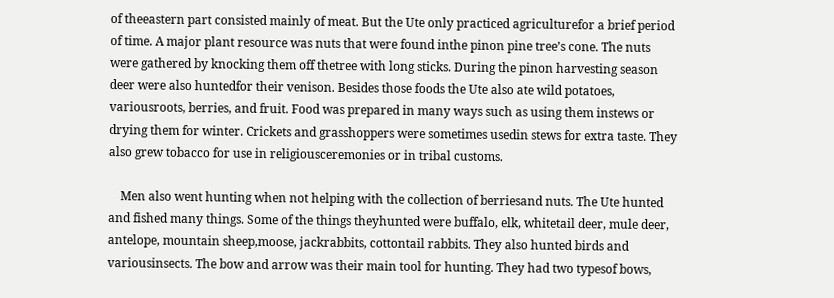of theeastern part consisted mainly of meat. But the Ute only practiced agriculturefor a brief period of time. A major plant resource was nuts that were found inthe pinon pine tree’s cone. The nuts were gathered by knocking them off thetree with long sticks. During the pinon harvesting season deer were also huntedfor their venison. Besides those foods the Ute also ate wild potatoes, variousroots, berries, and fruit. Food was prepared in many ways such as using them instews or drying them for winter. Crickets and grasshoppers were sometimes usedin stews for extra taste. They also grew tobacco for use in religiousceremonies or in tribal customs.

    Men also went hunting when not helping with the collection of berriesand nuts. The Ute hunted and fished many things. Some of the things theyhunted were buffalo, elk, whitetail deer, mule deer, antelope, mountain sheep,moose, jackrabbits, cottontail rabbits. They also hunted birds and variousinsects. The bow and arrow was their main tool for hunting. They had two typesof bows,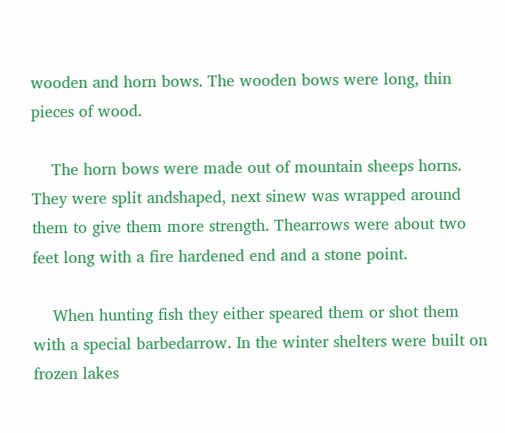wooden and horn bows. The wooden bows were long, thin pieces of wood.

    The horn bows were made out of mountain sheeps horns. They were split andshaped, next sinew was wrapped around them to give them more strength. Thearrows were about two feet long with a fire hardened end and a stone point.

    When hunting fish they either speared them or shot them with a special barbedarrow. In the winter shelters were built on frozen lakes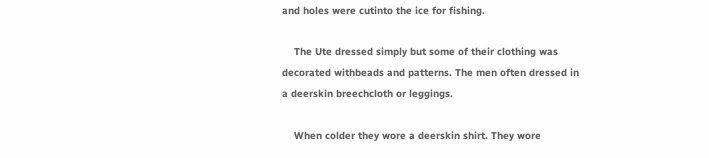and holes were cutinto the ice for fishing.

    The Ute dressed simply but some of their clothing was decorated withbeads and patterns. The men often dressed in a deerskin breechcloth or leggings.

    When colder they wore a deerskin shirt. They wore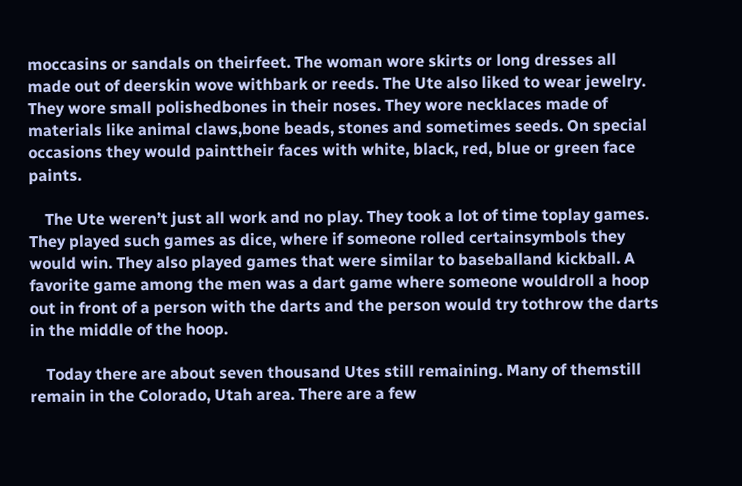moccasins or sandals on theirfeet. The woman wore skirts or long dresses all made out of deerskin wove withbark or reeds. The Ute also liked to wear jewelry. They wore small polishedbones in their noses. They wore necklaces made of materials like animal claws,bone beads, stones and sometimes seeds. On special occasions they would painttheir faces with white, black, red, blue or green face paints.

    The Ute weren’t just all work and no play. They took a lot of time toplay games. They played such games as dice, where if someone rolled certainsymbols they would win. They also played games that were similar to baseballand kickball. A favorite game among the men was a dart game where someone wouldroll a hoop out in front of a person with the darts and the person would try tothrow the darts in the middle of the hoop.

    Today there are about seven thousand Utes still remaining. Many of themstill remain in the Colorado, Utah area. There are a few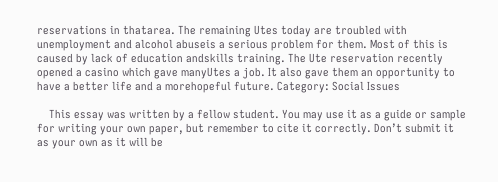reservations in thatarea. The remaining Utes today are troubled with unemployment and alcohol abuseis a serious problem for them. Most of this is caused by lack of education andskills training. The Ute reservation recently opened a casino which gave manyUtes a job. It also gave them an opportunity to have a better life and a morehopeful future. Category: Social Issues

    This essay was written by a fellow student. You may use it as a guide or sample for writing your own paper, but remember to cite it correctly. Don’t submit it as your own as it will be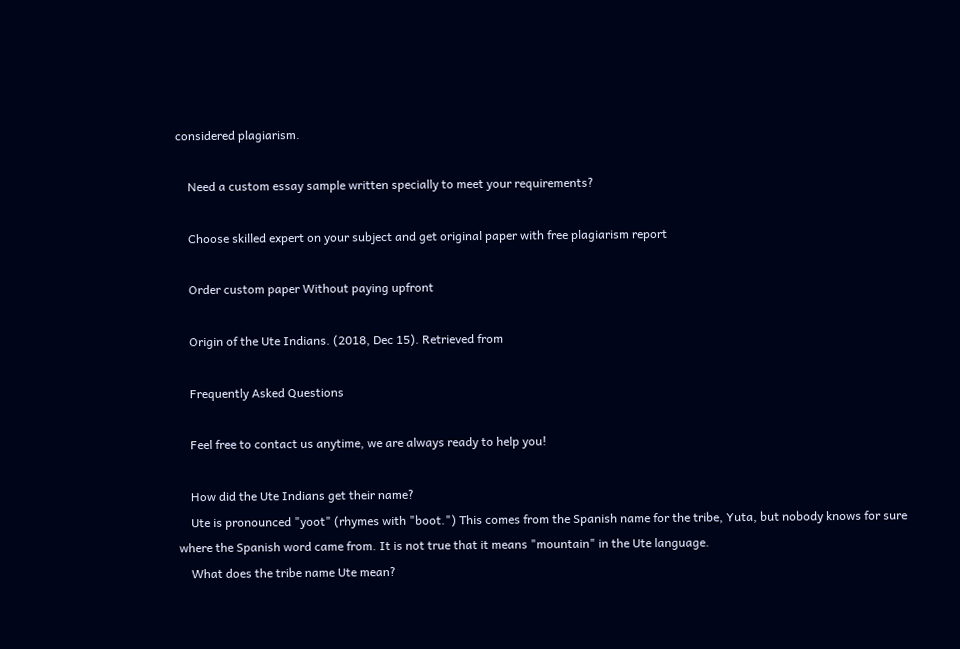considered plagiarism.

    Need a custom essay sample written specially to meet your requirements?

    Choose skilled expert on your subject and get original paper with free plagiarism report

    Order custom paper Without paying upfront

    Origin of the Ute Indians. (2018, Dec 15). Retrieved from

    Frequently Asked Questions

    Feel free to contact us anytime, we are always ready to help you!

    How did the Ute Indians get their name?
    Ute is pronounced "yoot" (rhymes with "boot.") This comes from the Spanish name for the tribe, Yuta, but nobody knows for sure where the Spanish word came from. It is not true that it means "mountain" in the Ute language.
    What does the tribe name Ute mean?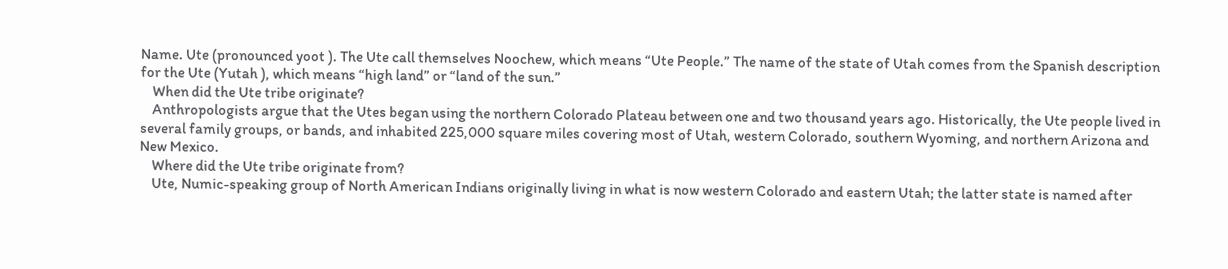Name. Ute (pronounced yoot ). The Ute call themselves Noochew, which means “Ute People.” The name of the state of Utah comes from the Spanish description for the Ute (Yutah ), which means “high land” or “land of the sun.”
    When did the Ute tribe originate?
    Anthropologists argue that the Utes began using the northern Colorado Plateau between one and two thousand years ago. Historically, the Ute people lived in several family groups, or bands, and inhabited 225,000 square miles covering most of Utah, western Colorado, southern Wyoming, and northern Arizona and New Mexico.
    Where did the Ute tribe originate from?
    Ute, Numic-speaking group of North American Indians originally living in what is now western Colorado and eastern Utah; the latter state is named after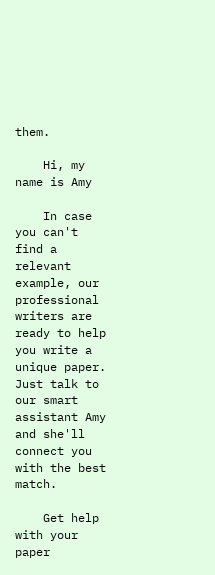them.

    Hi, my name is Amy

    In case you can't find a relevant example, our professional writers are ready to help you write a unique paper. Just talk to our smart assistant Amy and she'll connect you with the best match.

    Get help with your paper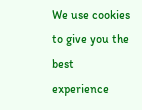We use cookies to give you the best experience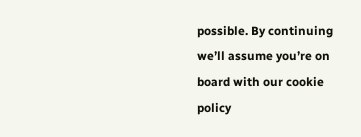possible. By continuing we’ll assume you’re on board with our cookie policy